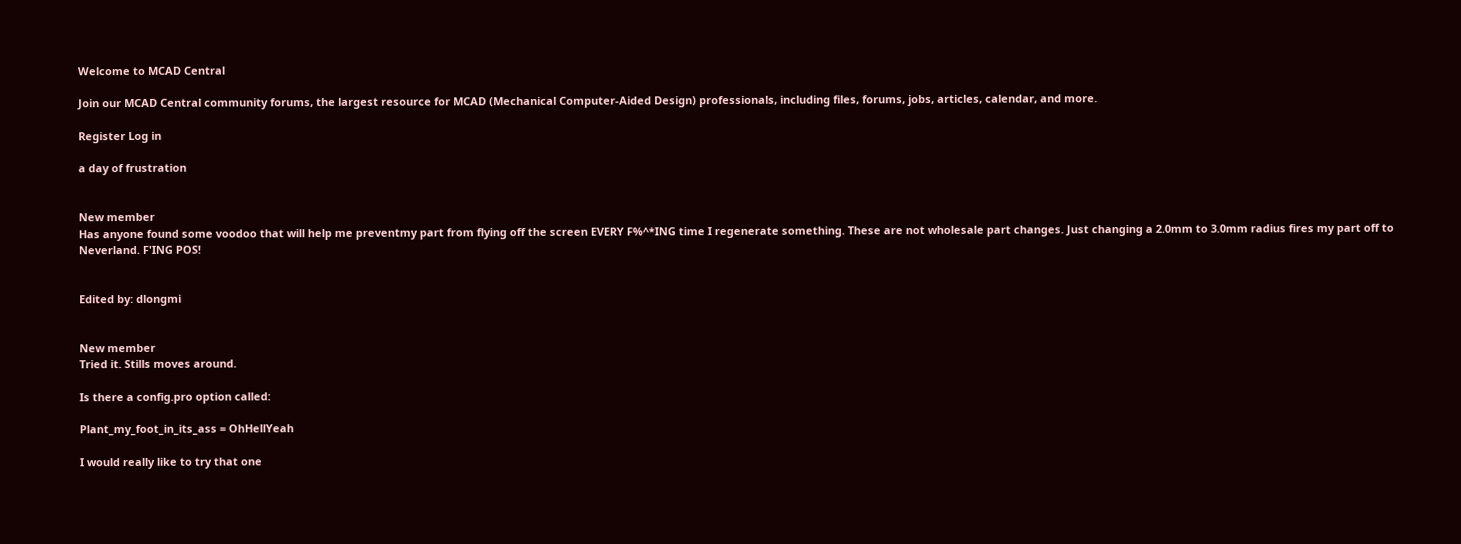Welcome to MCAD Central

Join our MCAD Central community forums, the largest resource for MCAD (Mechanical Computer-Aided Design) professionals, including files, forums, jobs, articles, calendar, and more.

Register Log in

a day of frustration


New member
Has anyone found some voodoo that will help me preventmy part from flying off the screen EVERY F%^*ING time I regenerate something. These are not wholesale part changes. Just changing a 2.0mm to 3.0mm radius fires my part off to Neverland. F'ING POS!


Edited by: dlongmi


New member
Tried it. Stills moves around.

Is there a config.pro option called:

Plant_my_foot_in_its_ass = OhHellYeah

I would really like to try that one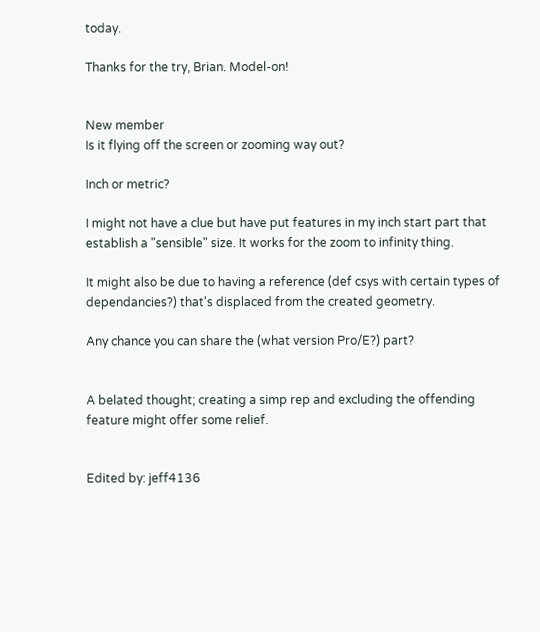today.

Thanks for the try, Brian. Model-on!


New member
Is it flying off the screen or zooming way out?

Inch or metric?

I might not have a clue but have put features in my inch start part that establish a "sensible" size. It works for the zoom to infinity thing.

It might also be due to having a reference (def csys with certain types of dependancies?) that's displaced from the created geometry.

Any chance you can share the (what version Pro/E?) part?


A belated thought; creating a simp rep and excluding the offending feature might offer some relief.


Edited by: jeff4136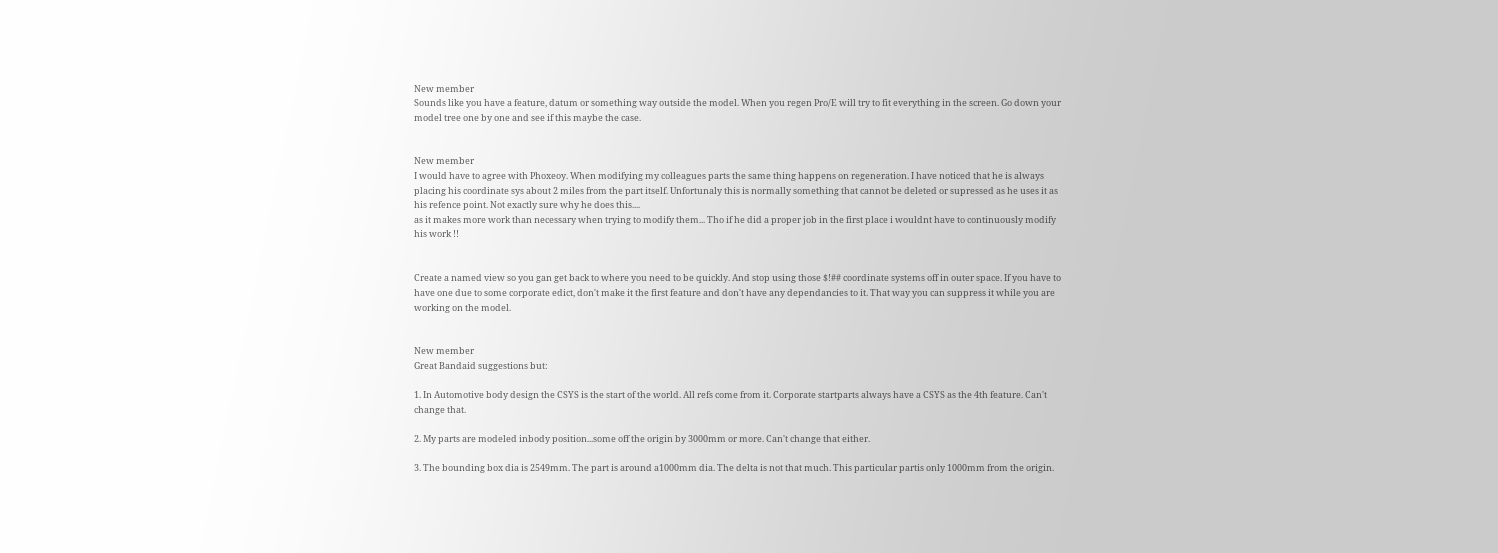New member
Sounds like you have a feature, datum or something way outside the model. When you regen Pro/E will try to fit everything in the screen. Go down your model tree one by one and see if this maybe the case.


New member
I would have to agree with Phoxeoy. When modifying my colleagues parts the same thing happens on regeneration. I have noticed that he is always placing his coordinate sys about 2 miles from the part itself. Unfortunaly this is normally something that cannot be deleted or supressed as he uses it as his refence point. Not exactly sure why he does this....
as it makes more work than necessary when trying to modify them... Tho if he did a proper job in the first place i wouldnt have to continuously modify his work !!


Create a named view so you gan get back to where you need to be quickly. And stop using those $!## coordinate systems off in outer space. If you have to have one due to some corporate edict, don't make it the first feature and don't have any dependancies to it. That way you can suppress it while you are working on the model.


New member
Great Bandaid suggestions but:

1. In Automotive body design the CSYS is the start of the world. All refs come from it. Corporate startparts always have a CSYS as the 4th feature. Can't change that.

2. My parts are modeled inbody position...some off the origin by 3000mm or more. Can't change that either.

3. The bounding box dia is 2549mm. The part is around a1000mm dia. The delta is not that much. This particular partis only 1000mm from the origin.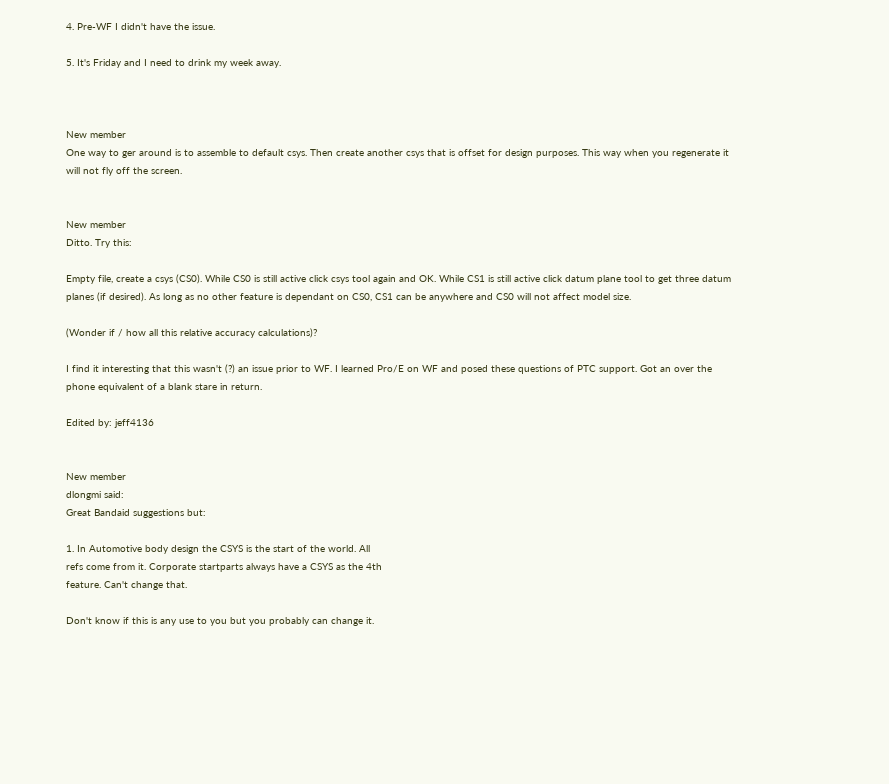4. Pre-WF I didn't have the issue.

5. It's Friday and I need to drink my week away.



New member
One way to ger around is to assemble to default csys. Then create another csys that is offset for design purposes. This way when you regenerate it will not fly off the screen.


New member
Ditto. Try this:

Empty file, create a csys (CS0). While CS0 is still active click csys tool again and OK. While CS1 is still active click datum plane tool to get three datum planes (if desired). As long as no other feature is dependant on CS0, CS1 can be anywhere and CS0 will not affect model size.

(Wonder if / how all this relative accuracy calculations)?

I find it interesting that this wasn't (?) an issue prior to WF. I learned Pro/E on WF and posed these questions of PTC support. Got an over the phone equivalent of a blank stare in return.

Edited by: jeff4136


New member
dlongmi said:
Great Bandaid suggestions but:

1. In Automotive body design the CSYS is the start of the world. All
refs come from it. Corporate startparts always have a CSYS as the 4th
feature. Can't change that.

Don't know if this is any use to you but you probably can change it.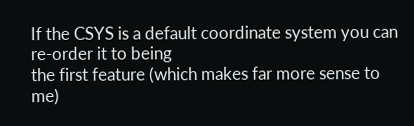If the CSYS is a default coordinate system you can re-order it to being
the first feature (which makes far more sense to me)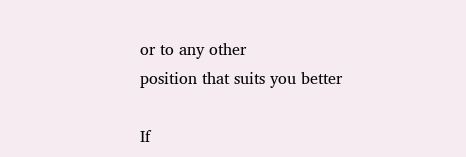or to any other
position that suits you better

If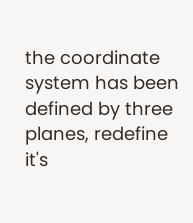the coordinate system has been defined by three planes, redefine it's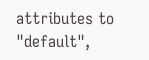attributes to "default",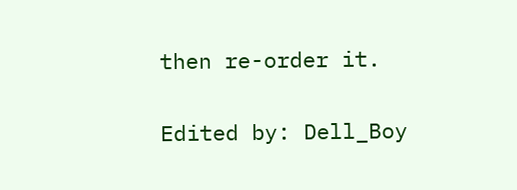then re-order it.


Edited by: Dell_Boy